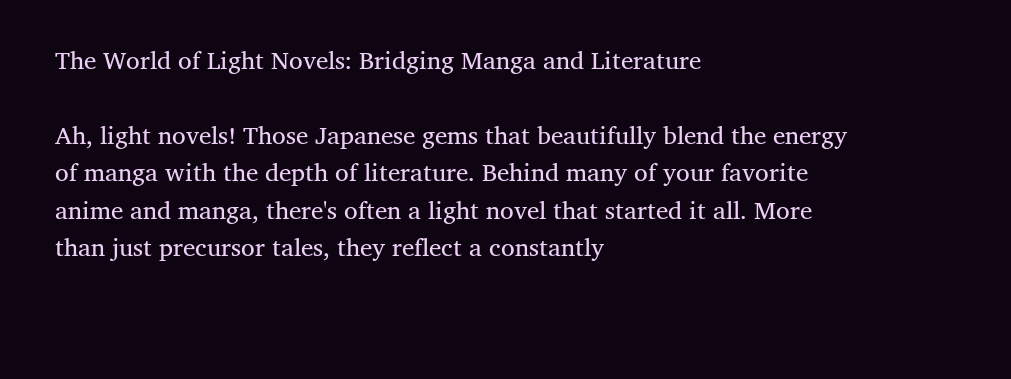The World of Light Novels: Bridging Manga and Literature

Ah, light novels! Those Japanese gems that beautifully blend the energy of manga with the depth of literature. Behind many of your favorite anime and manga, there's often a light novel that started it all. More than just precursor tales, they reflect a constantly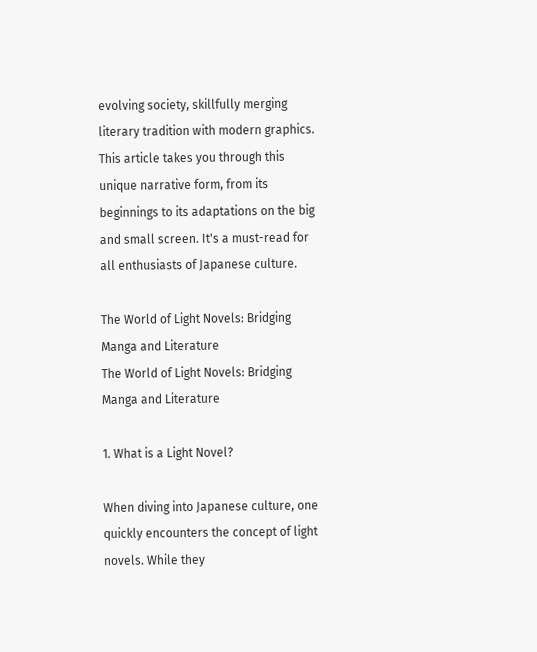evolving society, skillfully merging literary tradition with modern graphics. This article takes you through this unique narrative form, from its beginnings to its adaptations on the big and small screen. It's a must-read for all enthusiasts of Japanese culture.

The World of Light Novels: Bridging Manga and Literature
The World of Light Novels: Bridging Manga and Literature

1. What is a Light Novel?

When diving into Japanese culture, one quickly encounters the concept of light novels. While they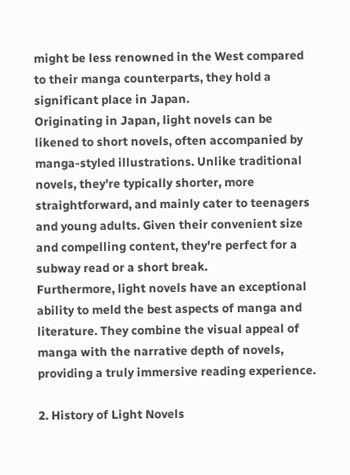might be less renowned in the West compared to their manga counterparts, they hold a significant place in Japan.
Originating in Japan, light novels can be likened to short novels, often accompanied by manga-styled illustrations. Unlike traditional novels, they're typically shorter, more straightforward, and mainly cater to teenagers and young adults. Given their convenient size and compelling content, they're perfect for a subway read or a short break.
Furthermore, light novels have an exceptional ability to meld the best aspects of manga and literature. They combine the visual appeal of manga with the narrative depth of novels, providing a truly immersive reading experience.

2. History of Light Novels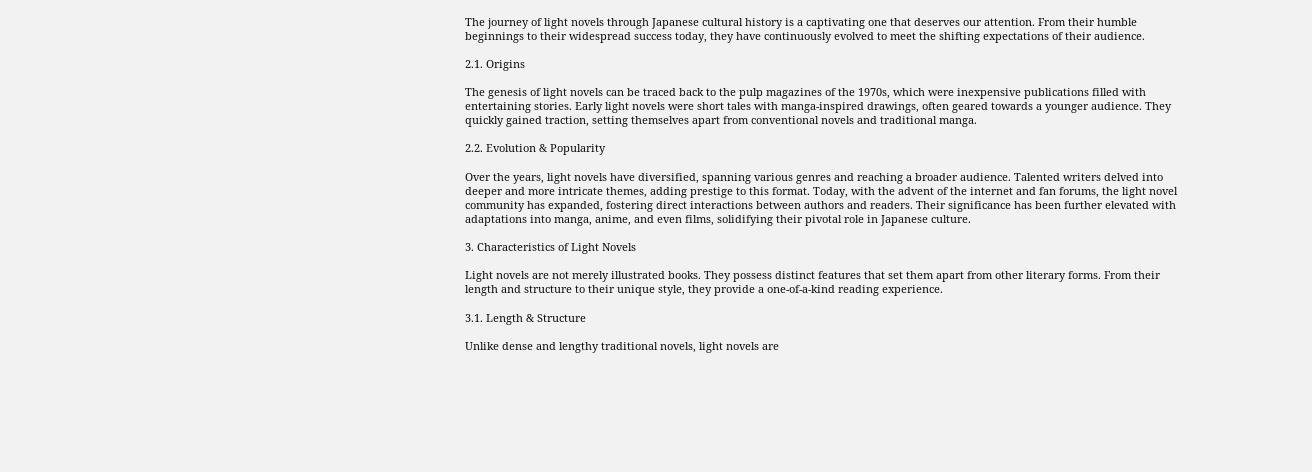The journey of light novels through Japanese cultural history is a captivating one that deserves our attention. From their humble beginnings to their widespread success today, they have continuously evolved to meet the shifting expectations of their audience.

2.1. Origins

The genesis of light novels can be traced back to the pulp magazines of the 1970s, which were inexpensive publications filled with entertaining stories. Early light novels were short tales with manga-inspired drawings, often geared towards a younger audience. They quickly gained traction, setting themselves apart from conventional novels and traditional manga.

2.2. Evolution & Popularity

Over the years, light novels have diversified, spanning various genres and reaching a broader audience. Talented writers delved into deeper and more intricate themes, adding prestige to this format. Today, with the advent of the internet and fan forums, the light novel community has expanded, fostering direct interactions between authors and readers. Their significance has been further elevated with adaptations into manga, anime, and even films, solidifying their pivotal role in Japanese culture.

3. Characteristics of Light Novels

Light novels are not merely illustrated books. They possess distinct features that set them apart from other literary forms. From their length and structure to their unique style, they provide a one-of-a-kind reading experience.

3.1. Length & Structure

Unlike dense and lengthy traditional novels, light novels are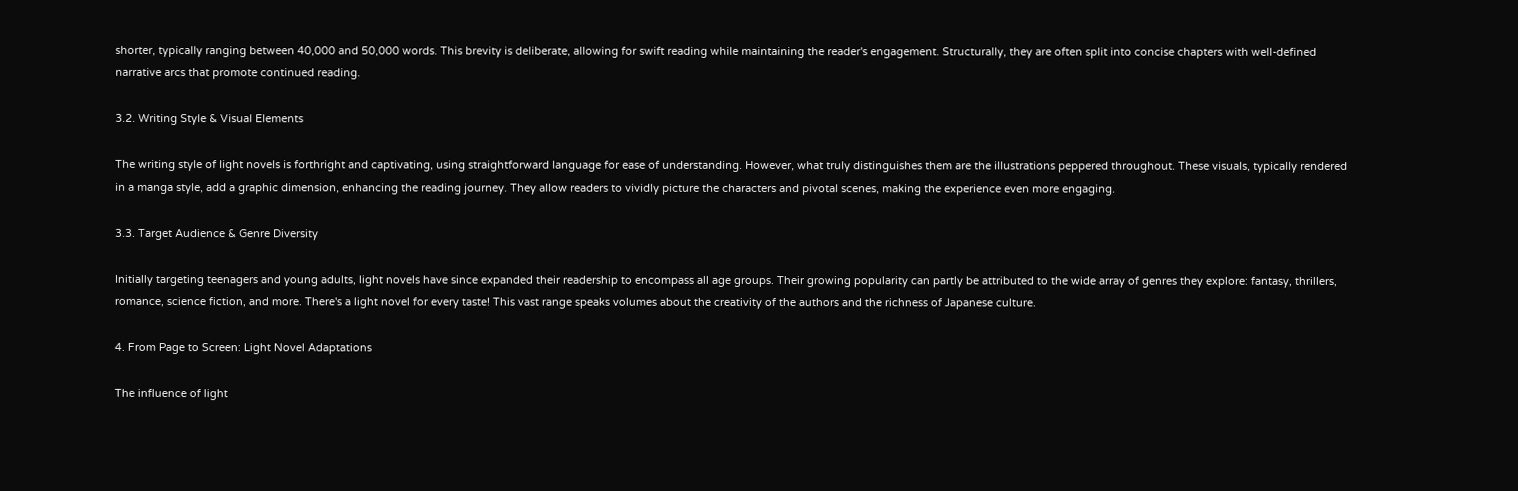shorter, typically ranging between 40,000 and 50,000 words. This brevity is deliberate, allowing for swift reading while maintaining the reader's engagement. Structurally, they are often split into concise chapters with well-defined narrative arcs that promote continued reading.

3.2. Writing Style & Visual Elements

The writing style of light novels is forthright and captivating, using straightforward language for ease of understanding. However, what truly distinguishes them are the illustrations peppered throughout. These visuals, typically rendered in a manga style, add a graphic dimension, enhancing the reading journey. They allow readers to vividly picture the characters and pivotal scenes, making the experience even more engaging.

3.3. Target Audience & Genre Diversity

Initially targeting teenagers and young adults, light novels have since expanded their readership to encompass all age groups. Their growing popularity can partly be attributed to the wide array of genres they explore: fantasy, thrillers, romance, science fiction, and more. There's a light novel for every taste! This vast range speaks volumes about the creativity of the authors and the richness of Japanese culture.

4. From Page to Screen: Light Novel Adaptations

The influence of light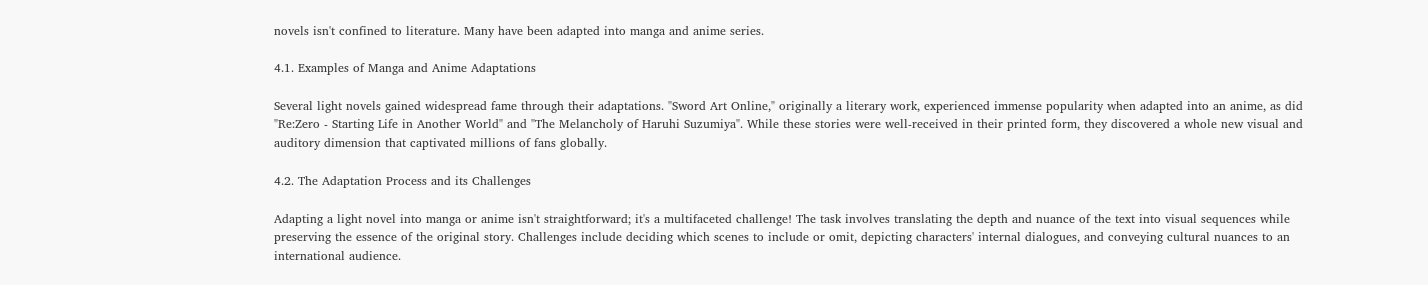novels isn't confined to literature. Many have been adapted into manga and anime series.

4.1. Examples of Manga and Anime Adaptations

Several light novels gained widespread fame through their adaptations. "Sword Art Online," originally a literary work, experienced immense popularity when adapted into an anime, as did "Re:Zero - Starting Life in Another World" and "The Melancholy of Haruhi Suzumiya". While these stories were well-received in their printed form, they discovered a whole new visual and auditory dimension that captivated millions of fans globally.

4.2. The Adaptation Process and its Challenges

Adapting a light novel into manga or anime isn't straightforward; it's a multifaceted challenge! The task involves translating the depth and nuance of the text into visual sequences while preserving the essence of the original story. Challenges include deciding which scenes to include or omit, depicting characters' internal dialogues, and conveying cultural nuances to an international audience.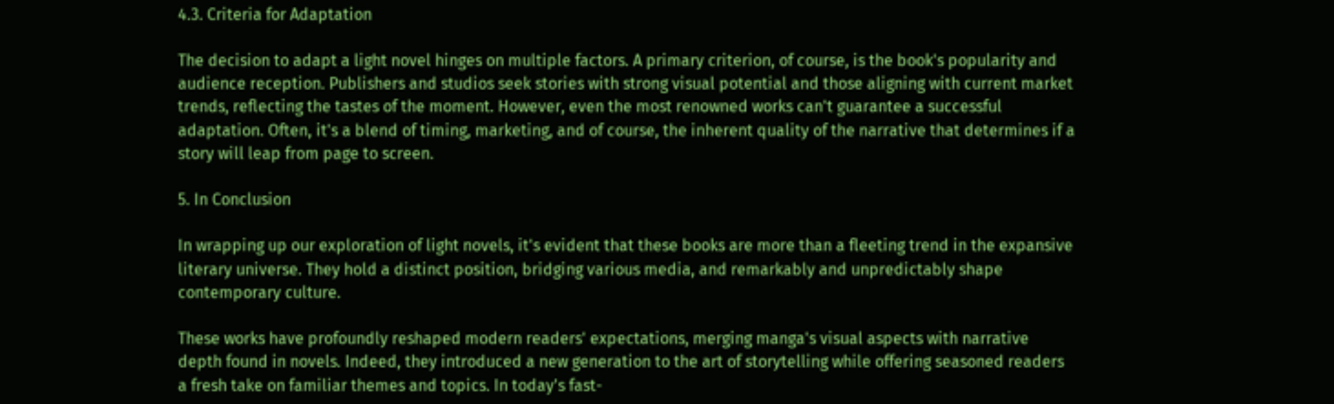4.3. Criteria for Adaptation

The decision to adapt a light novel hinges on multiple factors. A primary criterion, of course, is the book's popularity and audience reception. Publishers and studios seek stories with strong visual potential and those aligning with current market trends, reflecting the tastes of the moment. However, even the most renowned works can't guarantee a successful adaptation. Often, it's a blend of timing, marketing, and of course, the inherent quality of the narrative that determines if a story will leap from page to screen.

5. In Conclusion

In wrapping up our exploration of light novels, it's evident that these books are more than a fleeting trend in the expansive literary universe. They hold a distinct position, bridging various media, and remarkably and unpredictably shape contemporary culture.

These works have profoundly reshaped modern readers' expectations, merging manga's visual aspects with narrative depth found in novels. Indeed, they introduced a new generation to the art of storytelling while offering seasoned readers a fresh take on familiar themes and topics. In today's fast-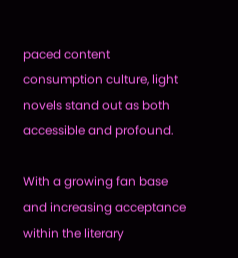paced content consumption culture, light novels stand out as both accessible and profound.

With a growing fan base and increasing acceptance within the literary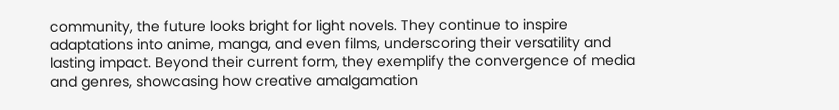community, the future looks bright for light novels. They continue to inspire adaptations into anime, manga, and even films, underscoring their versatility and lasting impact. Beyond their current form, they exemplify the convergence of media and genres, showcasing how creative amalgamation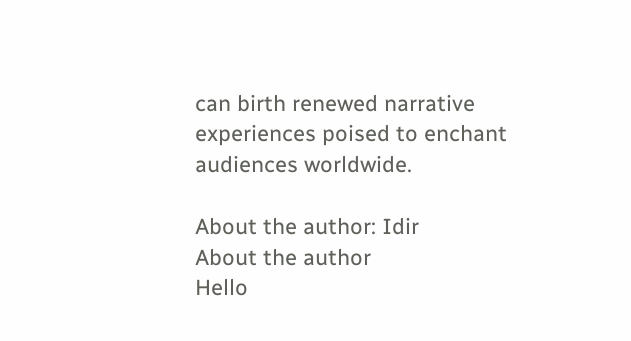can birth renewed narrative experiences poised to enchant audiences worldwide.

About the author: Idir
About the author
Hello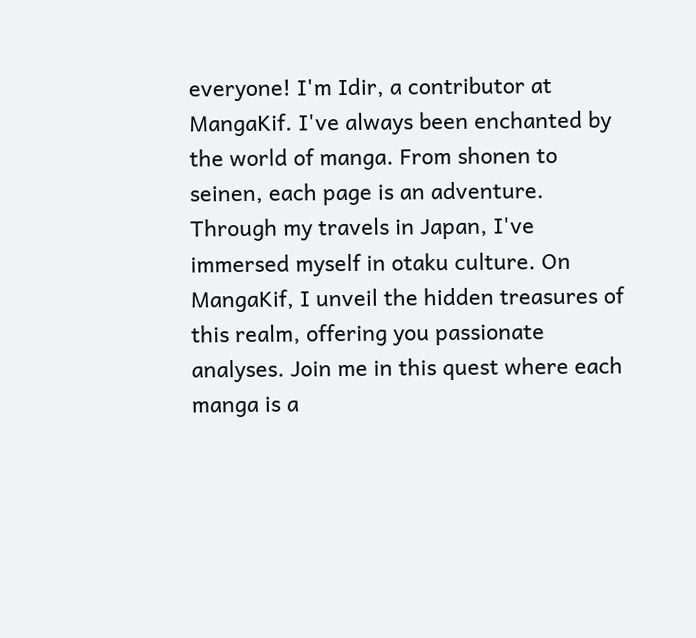everyone! I'm Idir, a contributor at MangaKif. I've always been enchanted by the world of manga. From shonen to seinen, each page is an adventure. Through my travels in Japan, I've immersed myself in otaku culture. On MangaKif, I unveil the hidden treasures of this realm, offering you passionate analyses. Join me in this quest where each manga is a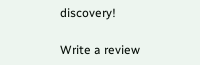discovery!

Write a review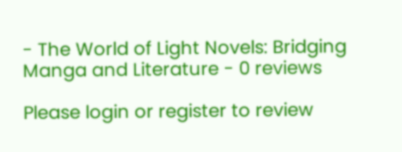- The World of Light Novels: Bridging Manga and Literature - 0 reviews

Please login or register to review